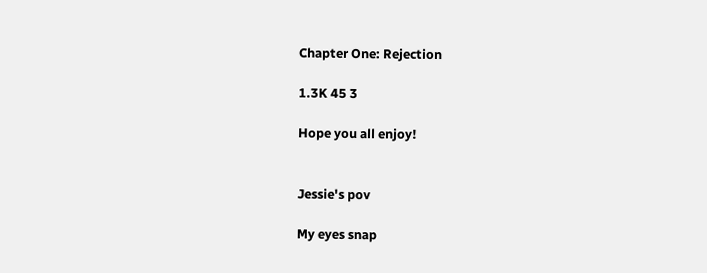Chapter One: Rejection

1.3K 45 3

Hope you all enjoy!


Jessie's pov

My eyes snap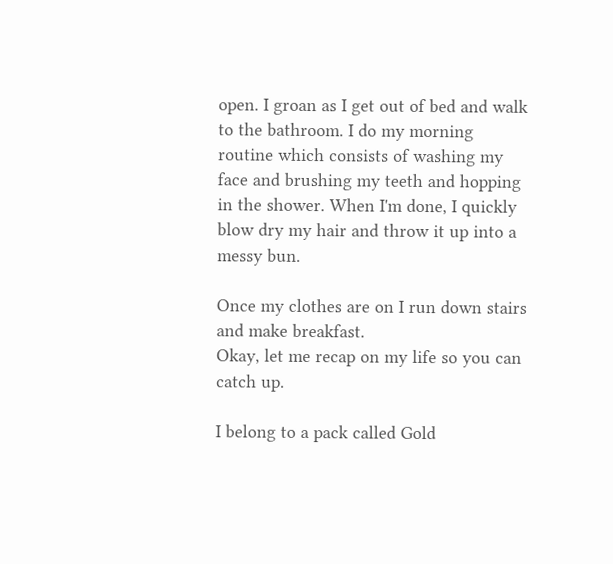open. I groan as I get out of bed and walk to the bathroom. I do my morning routine which consists of washing my face and brushing my teeth and hopping in the shower. When I'm done, I quickly blow dry my hair and throw it up into a messy bun.

Once my clothes are on I run down stairs and make breakfast.
Okay, let me recap on my life so you can catch up.

I belong to a pack called Gold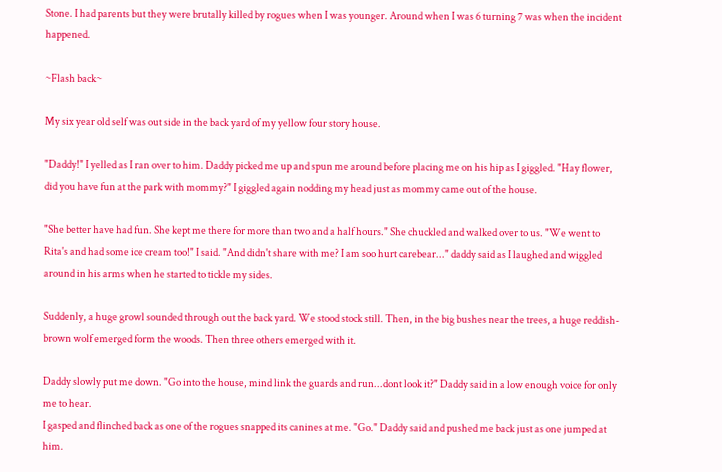Stone. I had parents but they were brutally killed by rogues when I was younger. Around when I was 6 turning 7 was when the incident happened.

~Flash back~

My six year old self was out side in the back yard of my yellow four story house.

"Daddy!" I yelled as I ran over to him. Daddy picked me up and spun me around before placing me on his hip as I giggled. "Hay flower, did you have fun at the park with mommy?" I giggled again nodding my head just as mommy came out of the house.

"She better have had fun. She kept me there for more than two and a half hours." She chuckled and walked over to us. "We went to Rita's and had some ice cream too!" I said. "And didn't share with me? I am soo hurt carebear..." daddy said as I laughed and wiggled around in his arms when he started to tickle my sides.

Suddenly, a huge growl sounded through out the back yard. We stood stock still. Then, in the big bushes near the trees, a huge reddish- brown wolf emerged form the woods. Then three others emerged with it.

Daddy slowly put me down. "Go into the house, mind link the guards and run...dont look it?" Daddy said in a low enough voice for only me to hear.
I gasped and flinched back as one of the rogues snapped its canines at me. "Go." Daddy said and pushed me back just as one jumped at him.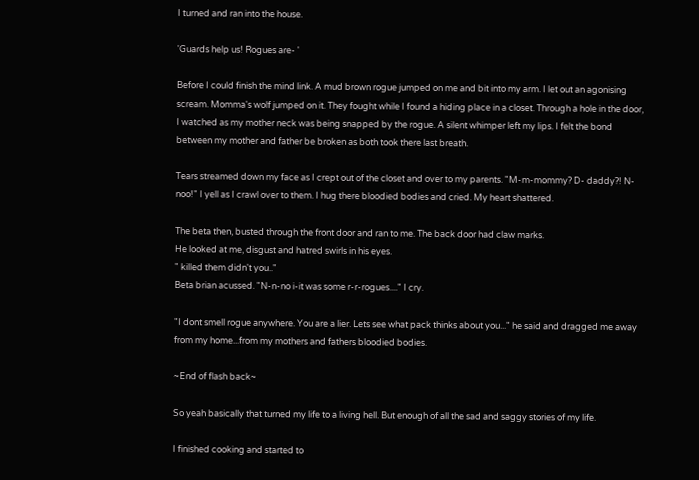I turned and ran into the house.

'Guards help us! Rogues are- '

Before I could finish the mind link. A mud brown rogue jumped on me and bit into my arm. I let out an agonising scream. Momma's wolf jumped on it. They fought while I found a hiding place in a closet. Through a hole in the door, I watched as my mother neck was being snapped by the rogue. A silent whimper left my lips. I felt the bond between my mother and father be broken as both took there last breath.

Tears streamed down my face as I crept out of the closet and over to my parents. "M-m-mommy? D- daddy?! N-noo!" I yell as I crawl over to them. I hug there bloodied bodies and cried. My heart shattered.

The beta then, busted through the front door and ran to me. The back door had claw marks.
He looked at me, disgust and hatred swirls in his eyes.
" killed them didn't you.."
Beta brian acussed. "N-n-no i-it was some r-r-rogues...." I cry.

"I dont smell rogue anywhere. You are a lier. Lets see what pack thinks about you..." he said and dragged me away from my home...from my mothers and fathers bloodied bodies.

~End of flash back~

So yeah basically that turned my life to a living hell. But enough of all the sad and saggy stories of my life.

I finished cooking and started to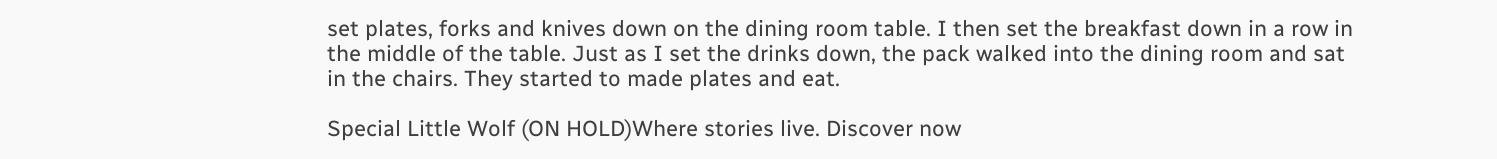set plates, forks and knives down on the dining room table. I then set the breakfast down in a row in the middle of the table. Just as I set the drinks down, the pack walked into the dining room and sat in the chairs. They started to made plates and eat.

Special Little Wolf (ON HOLD)Where stories live. Discover now